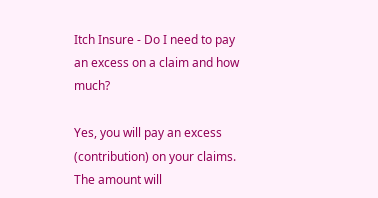Itch Insure - Do I need to pay an excess on a claim and how much?

Yes, you will pay an excess (contribution) on your claims. The amount will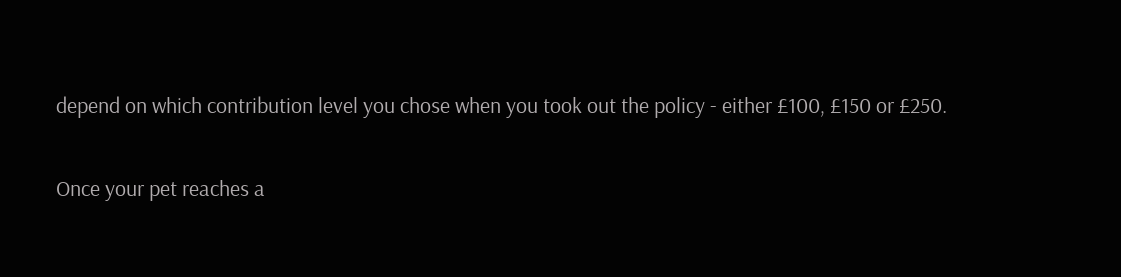depend on which contribution level you chose when you took out the policy - either £100, £150 or £250.

Once your pet reaches a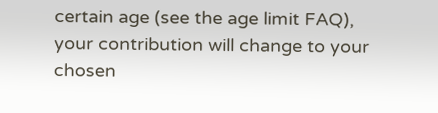certain age (see the age limit FAQ), your contribution will change to your chosen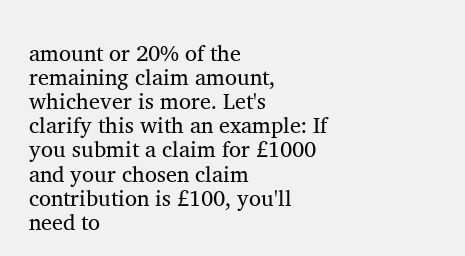amount or 20% of the remaining claim amount, whichever is more. Let's clarify this with an example: If you submit a claim for £1000 and your chosen claim contribution is £100, you'll need to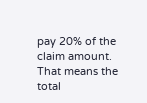pay 20% of the claim amount. That means the total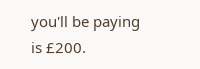you'll be paying is £200.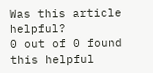Was this article helpful?
0 out of 0 found this helpful